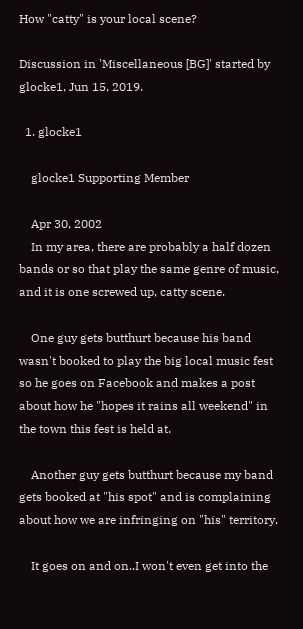How "catty" is your local scene?

Discussion in 'Miscellaneous [BG]' started by glocke1, Jun 15, 2019.

  1. glocke1

    glocke1 Supporting Member

    Apr 30, 2002
    In my area, there are probably a half dozen bands or so that play the same genre of music, and it is one screwed up, catty scene.

    One guy gets butthurt because his band wasn't booked to play the big local music fest so he goes on Facebook and makes a post about how he "hopes it rains all weekend" in the town this fest is held at.

    Another guy gets butthurt because my band gets booked at "his spot" and is complaining about how we are infringing on "his" territory.

    It goes on and on..I won't even get into the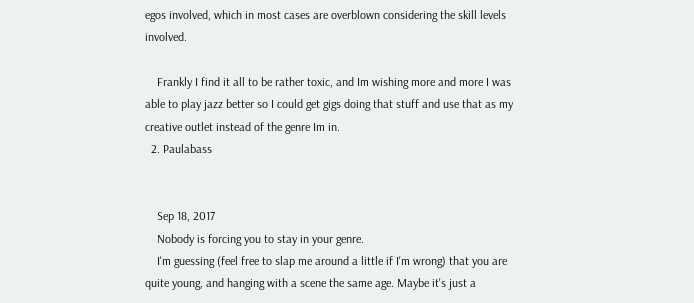egos involved, which in most cases are overblown considering the skill levels involved.

    Frankly I find it all to be rather toxic, and Im wishing more and more I was able to play jazz better so I could get gigs doing that stuff and use that as my creative outlet instead of the genre Im in.
  2. Paulabass


    Sep 18, 2017
    Nobody is forcing you to stay in your genre.
    I'm guessing (feel free to slap me around a little if I'm wrong) that you are quite young, and hanging with a scene the same age. Maybe it's just a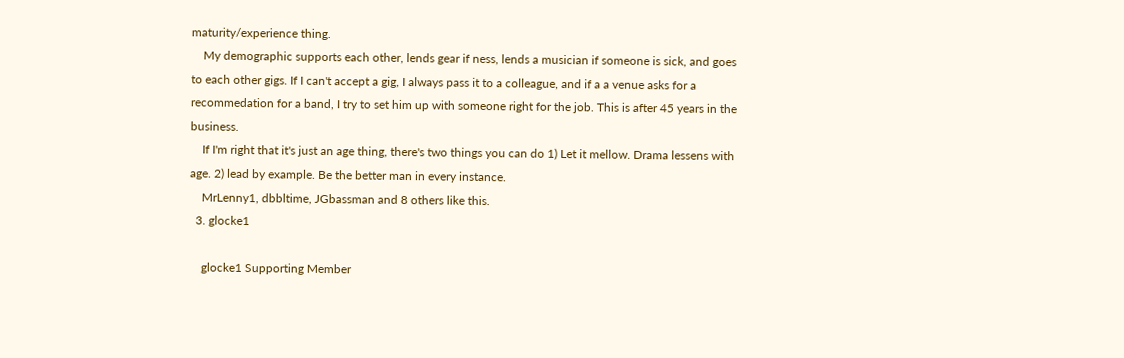maturity/experience thing.
    My demographic supports each other, lends gear if ness, lends a musician if someone is sick, and goes to each other gigs. If I can't accept a gig, I always pass it to a colleague, and if a a venue asks for a recommedation for a band, I try to set him up with someone right for the job. This is after 45 years in the business.
    If I'm right that it's just an age thing, there's two things you can do 1) Let it mellow. Drama lessens with age. 2) lead by example. Be the better man in every instance.
    MrLenny1, dbbltime, JGbassman and 8 others like this.
  3. glocke1

    glocke1 Supporting Member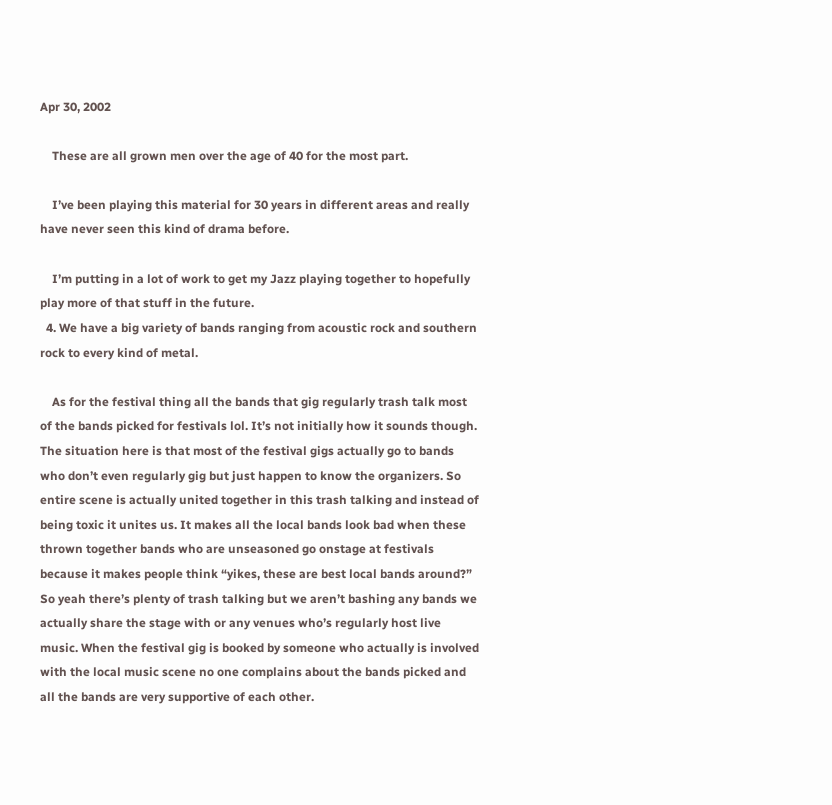Apr 30, 2002

    These are all grown men over the age of 40 for the most part.

    I’ve been playing this material for 30 years in different areas and really have never seen this kind of drama before.

    I’m putting in a lot of work to get my Jazz playing together to hopefully play more of that stuff in the future.
  4. We have a big variety of bands ranging from acoustic rock and southern rock to every kind of metal.

    As for the festival thing all the bands that gig regularly trash talk most of the bands picked for festivals lol. It’s not initially how it sounds though. The situation here is that most of the festival gigs actually go to bands who don’t even regularly gig but just happen to know the organizers. So entire scene is actually united together in this trash talking and instead of being toxic it unites us. It makes all the local bands look bad when these thrown together bands who are unseasoned go onstage at festivals because it makes people think “yikes, these are best local bands around?” So yeah there’s plenty of trash talking but we aren’t bashing any bands we actually share the stage with or any venues who’s regularly host live music. When the festival gig is booked by someone who actually is involved with the local music scene no one complains about the bands picked and all the bands are very supportive of each other.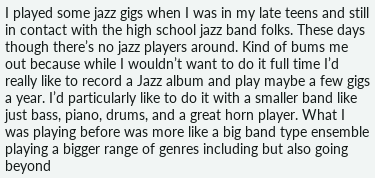I played some jazz gigs when I was in my late teens and still in contact with the high school jazz band folks. These days though there’s no jazz players around. Kind of bums me out because while I wouldn’t want to do it full time I’d really like to record a Jazz album and play maybe a few gigs a year. I’d particularly like to do it with a smaller band like just bass, piano, drums, and a great horn player. What I was playing before was more like a big band type ensemble playing a bigger range of genres including but also going beyond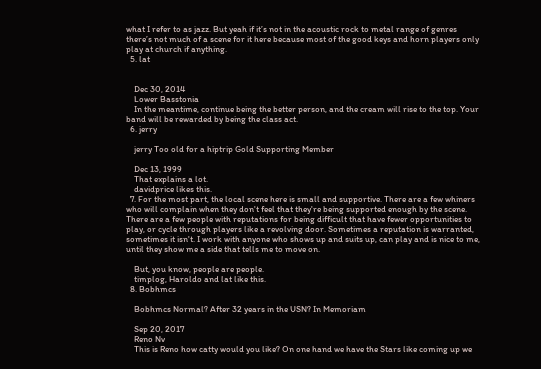what I refer to as jazz. But yeah if it’s not in the acoustic rock to metal range of genres there’s not much of a scene for it here because most of the good keys and horn players only play at church if anything.
  5. lat


    Dec 30, 2014
    Lower Basstonia
    In the meantime, continue being the better person, and the cream will rise to the top. Your band will be rewarded by being the class act.
  6. jerry

    jerry Too old for a hiptrip Gold Supporting Member

    Dec 13, 1999
    That explains a lot.
    davidprice likes this.
  7. For the most part, the local scene here is small and supportive. There are a few whiners who will complain when they don't feel that they're being supported enough by the scene. There are a few people with reputations for being difficult that have fewer opportunities to play, or cycle through players like a revolving door. Sometimes a reputation is warranted, sometimes it isn't. I work with anyone who shows up and suits up, can play and is nice to me, until they show me a side that tells me to move on.

    But, you know, people are people.
    timplog, Haroldo and lat like this.
  8. Bobhmcs

    Bobhmcs Normal? After 32 years in the USN? In Memoriam

    Sep 20, 2017
    Reno Nv
    This is Reno how catty would you like? On one hand we have the Stars like coming up we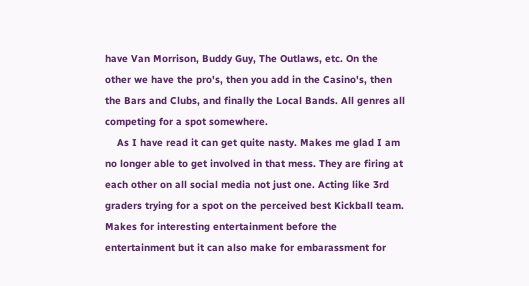have Van Morrison, Buddy Guy, The Outlaws, etc. On the other we have the pro's, then you add in the Casino's, then the Bars and Clubs, and finally the Local Bands. All genres all competing for a spot somewhere.
    As I have read it can get quite nasty. Makes me glad I am no longer able to get involved in that mess. They are firing at each other on all social media not just one. Acting like 3rd graders trying for a spot on the perceived best Kickball team. Makes for interesting entertainment before the entertainment but it can also make for embarassment for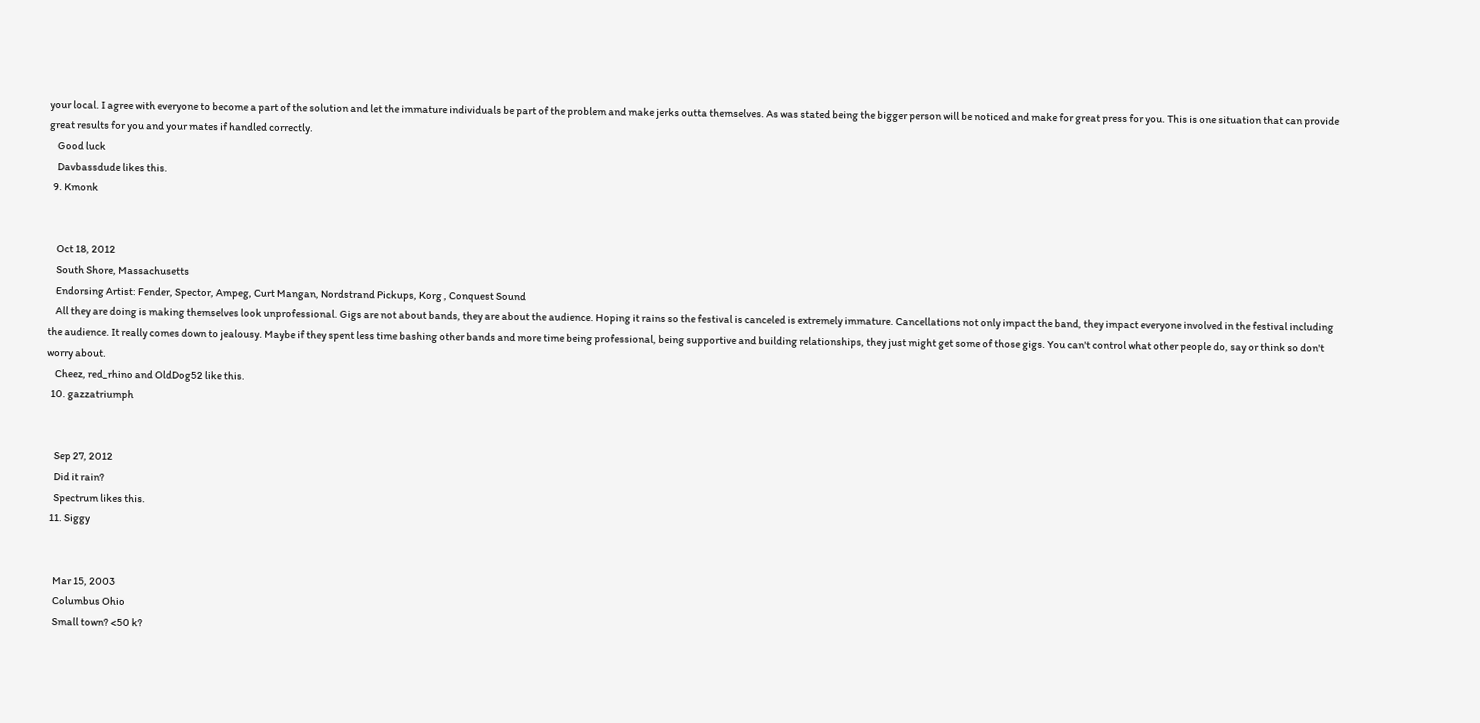your local. I agree with everyone to become a part of the solution and let the immature individuals be part of the problem and make jerks outta themselves. As was stated being the bigger person will be noticed and make for great press for you. This is one situation that can provide great results for you and your mates if handled correctly.
    Good luck
    Davbassdude likes this.
  9. Kmonk


    Oct 18, 2012
    South Shore, Massachusetts
    Endorsing Artist: Fender, Spector, Ampeg, Curt Mangan, Nordstrand Pickups, Korg , Conquest Sound
    All they are doing is making themselves look unprofessional. Gigs are not about bands, they are about the audience. Hoping it rains so the festival is canceled is extremely immature. Cancellations not only impact the band, they impact everyone involved in the festival including the audience. It really comes down to jealousy. Maybe if they spent less time bashing other bands and more time being professional, being supportive and building relationships, they just might get some of those gigs. You can't control what other people do, say or think so don't worry about.
    Cheez, red_rhino and OldDog52 like this.
  10. gazzatriumph


    Sep 27, 2012
    Did it rain?
    Spectrum likes this.
  11. Siggy


    Mar 15, 2003
    Columbus Ohio
    Small town? <50 k?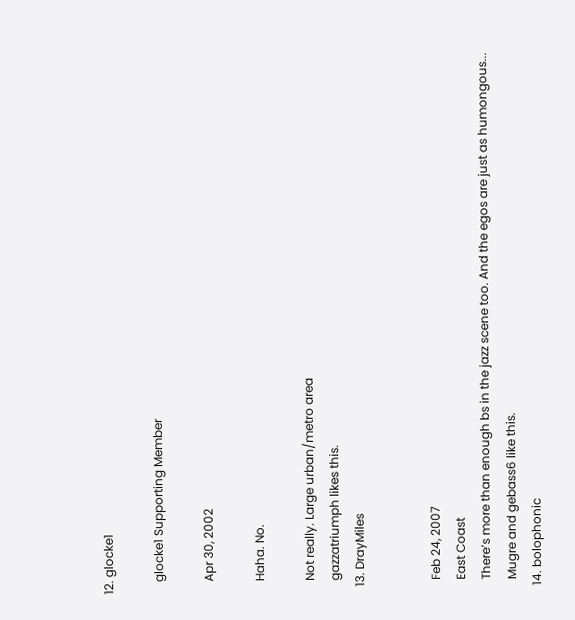12. glocke1

    glocke1 Supporting Member

    Apr 30, 2002

    Haha. No.

    Not really. Large urban/metro area
    gazzatriumph likes this.
  13. DrayMiles


    Feb 24, 2007
    East Coast
    There’s more than enough bs in the jazz scene too. And the egos are just as humongous...
    Mugre and gebass6 like this.
  14. bolophonic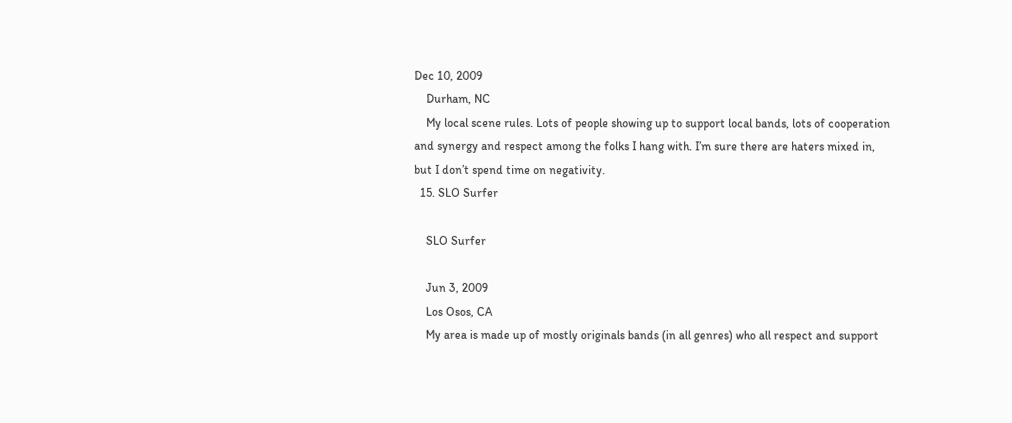Dec 10, 2009
    Durham, NC
    My local scene rules. Lots of people showing up to support local bands, lots of cooperation and synergy and respect among the folks I hang with. I’m sure there are haters mixed in, but I don’t spend time on negativity.
  15. SLO Surfer

    SLO Surfer

    Jun 3, 2009
    Los Osos, CA
    My area is made up of mostly originals bands (in all genres) who all respect and support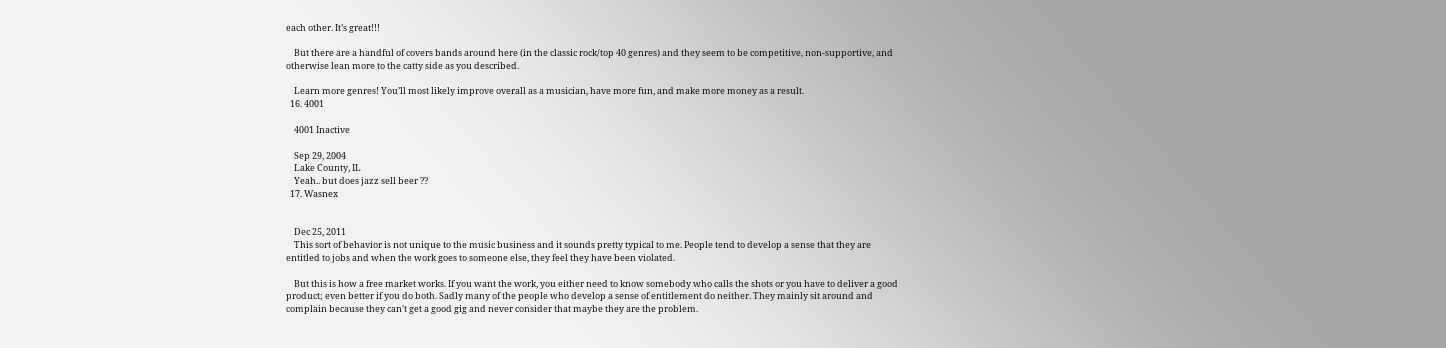each other. It’s great!!!

    But there are a handful of covers bands around here (in the classic rock/top 40 genres) and they seem to be competitive, non-supportive, and otherwise lean more to the catty side as you described.

    Learn more genres! You’ll most likely improve overall as a musician, have more fun, and make more money as a result.
  16. 4001

    4001 Inactive

    Sep 29, 2004
    Lake County, IL
    Yeah.. but does jazz sell beer ??
  17. Wasnex


    Dec 25, 2011
    This sort of behavior is not unique to the music business and it sounds pretty typical to me. People tend to develop a sense that they are entitled to jobs and when the work goes to someone else, they feel they have been violated.

    But this is how a free market works. If you want the work, you either need to know somebody who calls the shots or you have to deliver a good product; even better if you do both. Sadly many of the people who develop a sense of entitlement do neither. They mainly sit around and complain because they can't get a good gig and never consider that maybe they are the problem.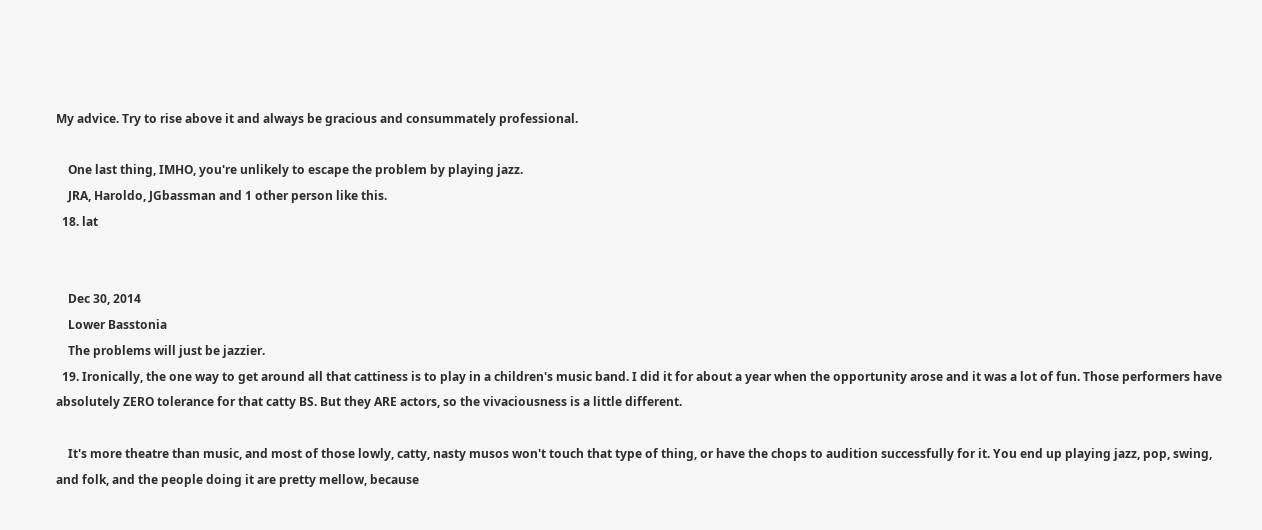My advice. Try to rise above it and always be gracious and consummately professional.

    One last thing, IMHO, you're unlikely to escape the problem by playing jazz.
    JRA, Haroldo, JGbassman and 1 other person like this.
  18. lat


    Dec 30, 2014
    Lower Basstonia
    The problems will just be jazzier.
  19. Ironically, the one way to get around all that cattiness is to play in a children's music band. I did it for about a year when the opportunity arose and it was a lot of fun. Those performers have absolutely ZERO tolerance for that catty BS. But they ARE actors, so the vivaciousness is a little different.

    It's more theatre than music, and most of those lowly, catty, nasty musos won't touch that type of thing, or have the chops to audition successfully for it. You end up playing jazz, pop, swing, and folk, and the people doing it are pretty mellow, because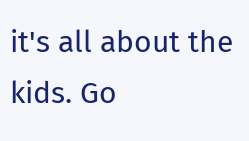it's all about the kids. Go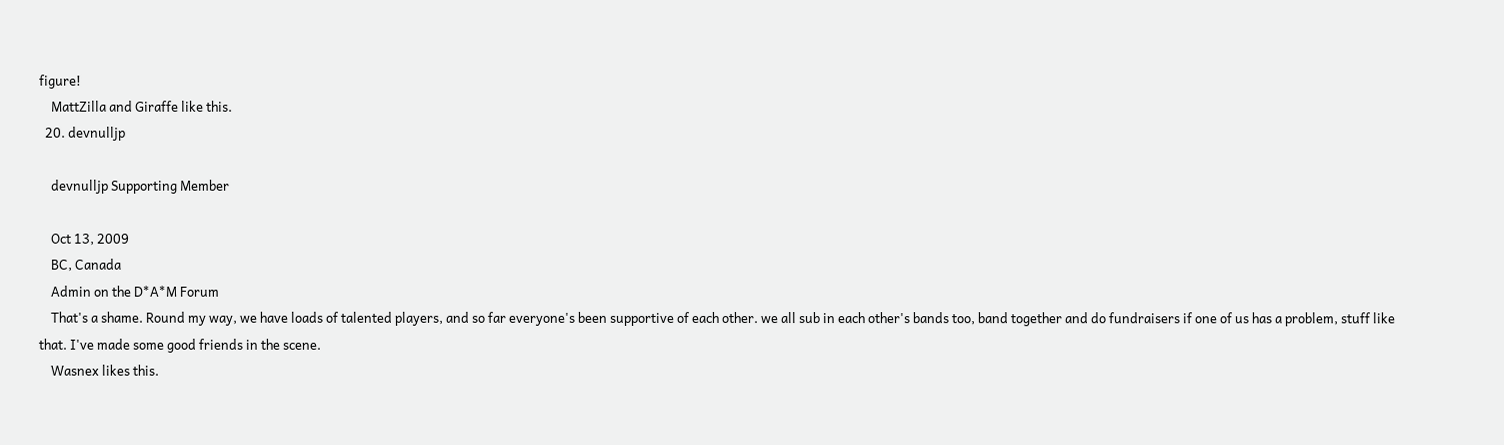figure!
    MattZilla and Giraffe like this.
  20. devnulljp

    devnulljp Supporting Member

    Oct 13, 2009
    BC, Canada
    Admin on the D*A*M Forum
    That's a shame. Round my way, we have loads of talented players, and so far everyone's been supportive of each other. we all sub in each other's bands too, band together and do fundraisers if one of us has a problem, stuff like that. I've made some good friends in the scene.
    Wasnex likes this.